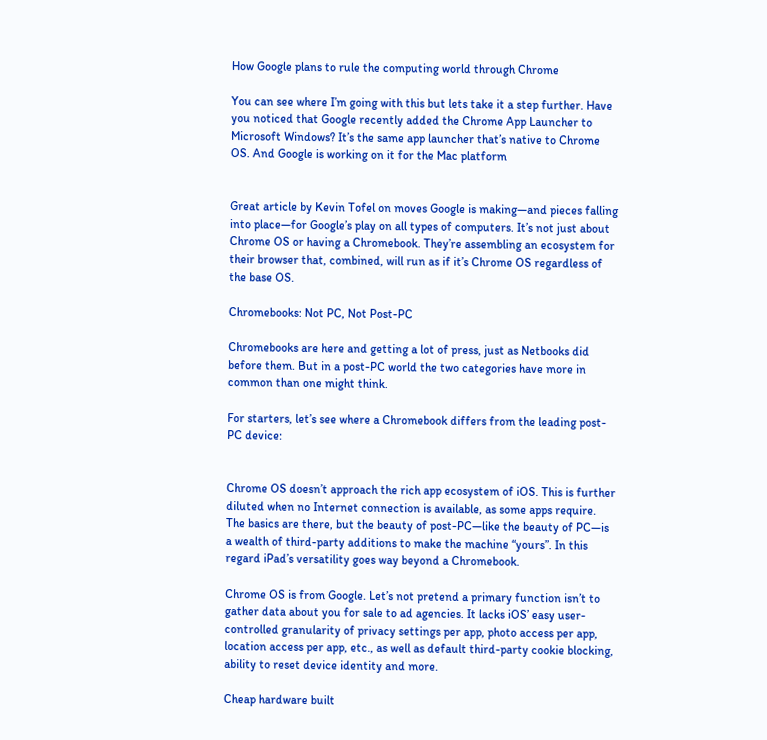How Google plans to rule the computing world through Chrome

You can see where I’m going with this but lets take it a step further. Have you noticed that Google recently added the Chrome App Launcher to Microsoft Windows? It’s the same app launcher that’s native to Chrome OS. And Google is working on it for the Mac platform


Great article by Kevin Tofel on moves Google is making—and pieces falling into place—for Google’s play on all types of computers. It’s not just about Chrome OS or having a Chromebook. They’re assembling an ecosystem for their browser that, combined, will run as if it’s Chrome OS regardless of the base OS.

Chromebooks: Not PC, Not Post-PC

Chromebooks are here and getting a lot of press, just as Netbooks did before them. But in a post-PC world the two categories have more in common than one might think.

For starters, let’s see where a Chromebook differs from the leading post-PC device:


Chrome OS doesn’t approach the rich app ecosystem of iOS. This is further diluted when no Internet connection is available, as some apps require. The basics are there, but the beauty of post-PC—like the beauty of PC—is a wealth of third-party additions to make the machine “yours”. In this regard iPad’s versatility goes way beyond a Chromebook.

Chrome OS is from Google. Let’s not pretend a primary function isn’t to gather data about you for sale to ad agencies. It lacks iOS’ easy user-controlled granularity of privacy settings per app, photo access per app, location access per app, etc., as well as default third-party cookie blocking, ability to reset device identity and more.

Cheap hardware built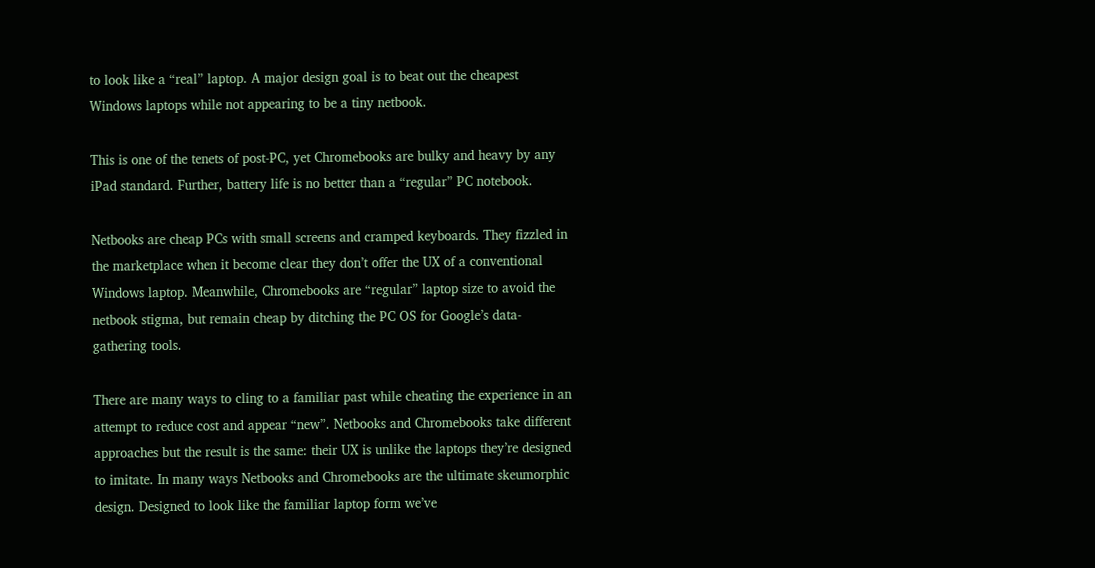to look like a “real” laptop. A major design goal is to beat out the cheapest Windows laptops while not appearing to be a tiny netbook.

This is one of the tenets of post-PC, yet Chromebooks are bulky and heavy by any iPad standard. Further, battery life is no better than a “regular” PC notebook.

Netbooks are cheap PCs with small screens and cramped keyboards. They fizzled in the marketplace when it become clear they don’t offer the UX of a conventional Windows laptop. Meanwhile, Chromebooks are “regular” laptop size to avoid the netbook stigma, but remain cheap by ditching the PC OS for Google’s data-gathering tools.

There are many ways to cling to a familiar past while cheating the experience in an attempt to reduce cost and appear “new”. Netbooks and Chromebooks take different approaches but the result is the same: their UX is unlike the laptops they’re designed to imitate. In many ways Netbooks and Chromebooks are the ultimate skeumorphic design. Designed to look like the familiar laptop form we’ve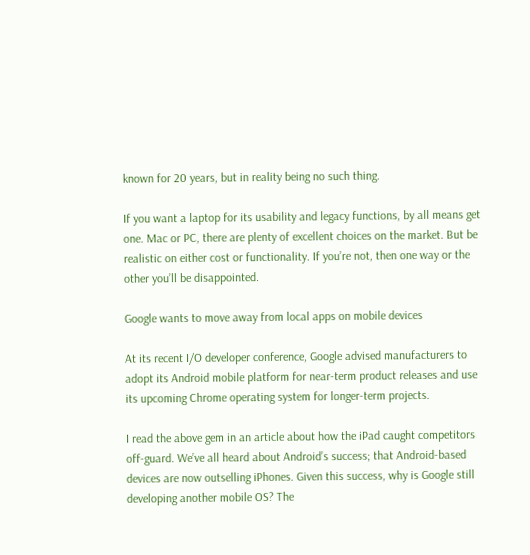known for 20 years, but in reality being no such thing.

If you want a laptop for its usability and legacy functions, by all means get one. Mac or PC, there are plenty of excellent choices on the market. But be realistic on either cost or functionality. If you’re not, then one way or the other you’ll be disappointed.

Google wants to move away from local apps on mobile devices

At its recent I/O developer conference, Google advised manufacturers to adopt its Android mobile platform for near-term product releases and use its upcoming Chrome operating system for longer-term projects.

I read the above gem in an article about how the iPad caught competitors off-guard. We’ve all heard about Android’s success; that Android-based devices are now outselling iPhones. Given this success, why is Google still developing another mobile OS? The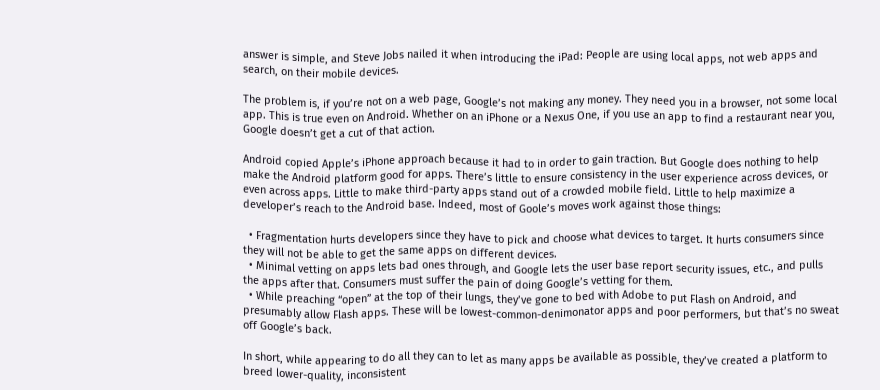answer is simple, and Steve Jobs nailed it when introducing the iPad: People are using local apps, not web apps and search, on their mobile devices.

The problem is, if you’re not on a web page, Google’s not making any money. They need you in a browser, not some local app. This is true even on Android. Whether on an iPhone or a Nexus One, if you use an app to find a restaurant near you, Google doesn’t get a cut of that action.

Android copied Apple’s iPhone approach because it had to in order to gain traction. But Google does nothing to help make the Android platform good for apps. There’s little to ensure consistency in the user experience across devices, or even across apps. Little to make third-party apps stand out of a crowded mobile field. Little to help maximize a developer’s reach to the Android base. Indeed, most of Goole’s moves work against those things:

  • Fragmentation hurts developers since they have to pick and choose what devices to target. It hurts consumers since they will not be able to get the same apps on different devices.
  • Minimal vetting on apps lets bad ones through, and Google lets the user base report security issues, etc., and pulls the apps after that. Consumers must suffer the pain of doing Google’s vetting for them.
  • While preaching “open” at the top of their lungs, they’ve gone to bed with Adobe to put Flash on Android, and presumably allow Flash apps. These will be lowest-common-denimonator apps and poor performers, but that’s no sweat off Google’s back.

In short, while appearing to do all they can to let as many apps be available as possible, they’ve created a platform to breed lower-quality, inconsistent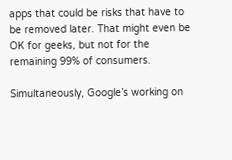apps that could be risks that have to be removed later. That might even be OK for geeks, but not for the remaining 99% of consumers.

Simultaneously, Google’s working on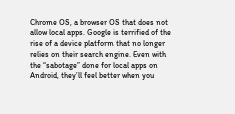Chrome OS, a browser OS that does not allow local apps. Google is terrified of the rise of a device platform that no longer relies on their search engine. Even with the “sabotage” done for local apps on Android, they’ll feel better when you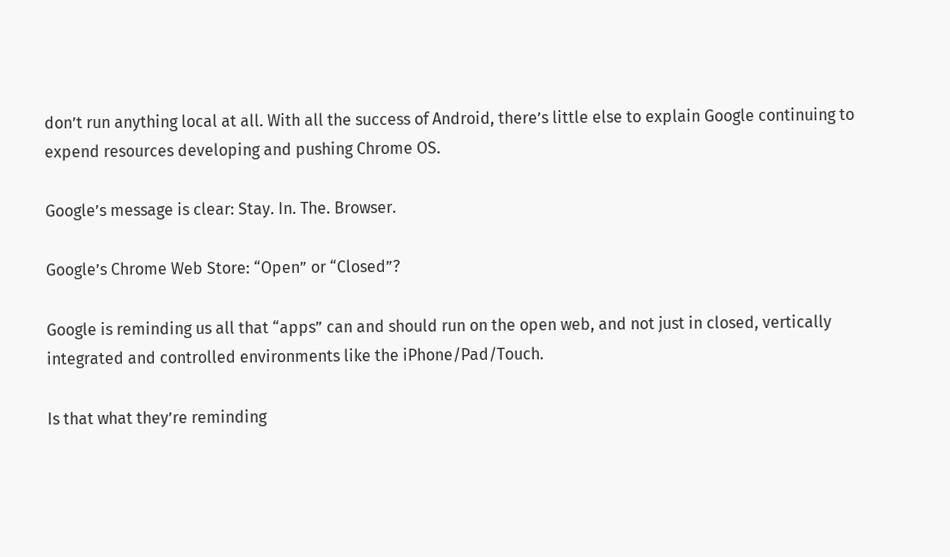don’t run anything local at all. With all the success of Android, there’s little else to explain Google continuing to expend resources developing and pushing Chrome OS.

Google’s message is clear: Stay. In. The. Browser.

Google’s Chrome Web Store: “Open” or “Closed”?

Google is reminding us all that “apps” can and should run on the open web, and not just in closed, vertically integrated and controlled environments like the iPhone/Pad/Touch.

Is that what they’re reminding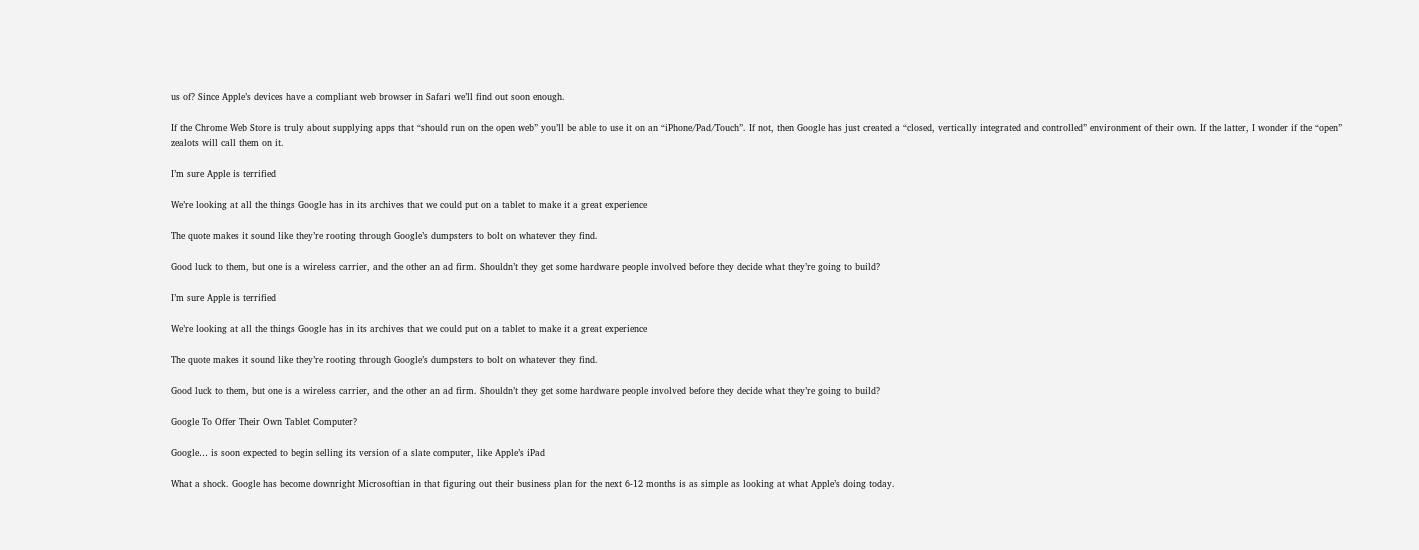us of? Since Apple’s devices have a compliant web browser in Safari we’ll find out soon enough.

If the Chrome Web Store is truly about supplying apps that “should run on the open web” you’ll be able to use it on an “iPhone/Pad/Touch”. If not, then Google has just created a “closed, vertically integrated and controlled” environment of their own. If the latter, I wonder if the “open” zealots will call them on it.

I’m sure Apple is terrified

We’re looking at all the things Google has in its archives that we could put on a tablet to make it a great experience

The quote makes it sound like they’re rooting through Google’s dumpsters to bolt on whatever they find.

Good luck to them, but one is a wireless carrier, and the other an ad firm. Shouldn’t they get some hardware people involved before they decide what they’re going to build?

I’m sure Apple is terrified

We’re looking at all the things Google has in its archives that we could put on a tablet to make it a great experience

The quote makes it sound like they’re rooting through Google’s dumpsters to bolt on whatever they find.

Good luck to them, but one is a wireless carrier, and the other an ad firm. Shouldn’t they get some hardware people involved before they decide what they’re going to build?

Google To Offer Their Own Tablet Computer?

Google… is soon expected to begin selling its version of a slate computer, like Apple’s iPad

What a shock. Google has become downright Microsoftian in that figuring out their business plan for the next 6-12 months is as simple as looking at what Apple’s doing today.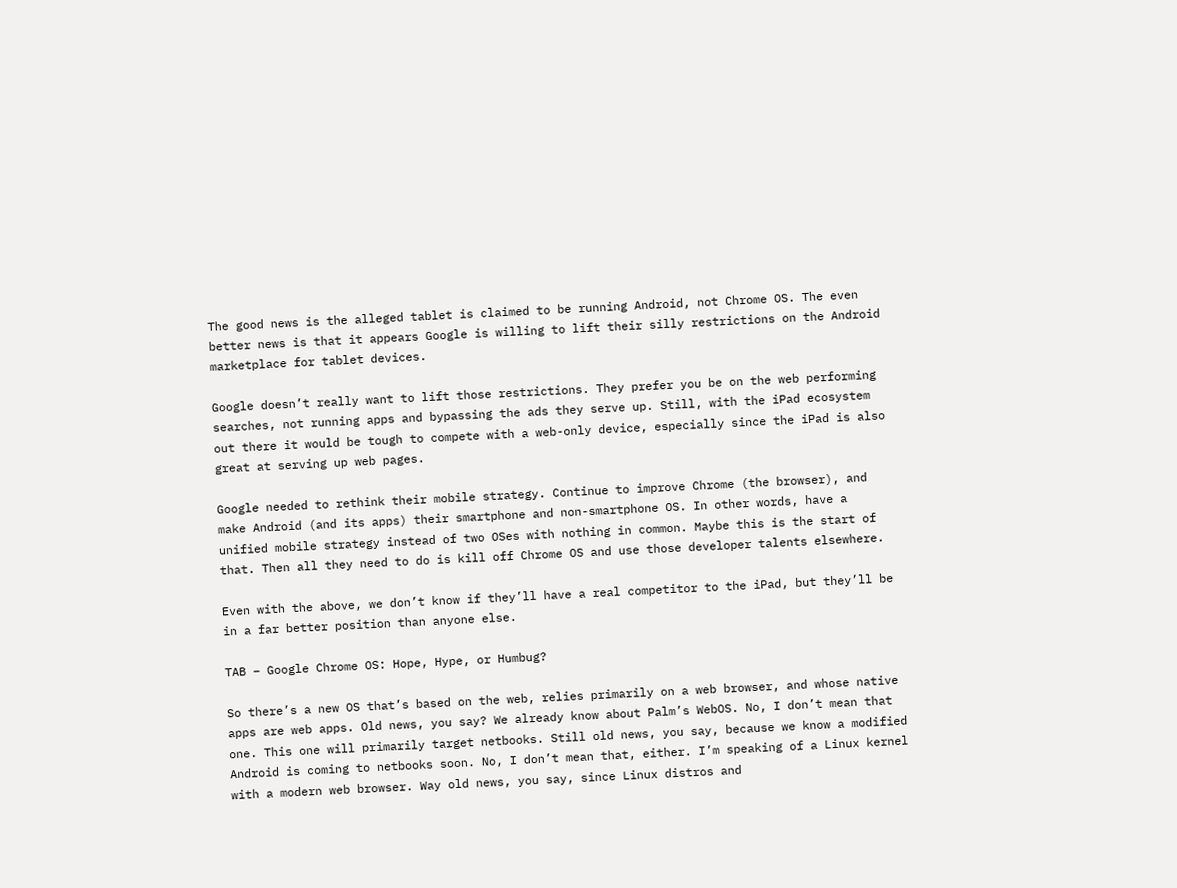The good news is the alleged tablet is claimed to be running Android, not Chrome OS. The even better news is that it appears Google is willing to lift their silly restrictions on the Android marketplace for tablet devices.

Google doesn’t really want to lift those restrictions. They prefer you be on the web performing searches, not running apps and bypassing the ads they serve up. Still, with the iPad ecosystem out there it would be tough to compete with a web-only device, especially since the iPad is also great at serving up web pages.

Google needed to rethink their mobile strategy. Continue to improve Chrome (the browser), and make Android (and its apps) their smartphone and non-smartphone OS. In other words, have a unified mobile strategy instead of two OSes with nothing in common. Maybe this is the start of that. Then all they need to do is kill off Chrome OS and use those developer talents elsewhere.

Even with the above, we don’t know if they’ll have a real competitor to the iPad, but they’ll be in a far better position than anyone else.

TAB – Google Chrome OS: Hope, Hype, or Humbug?

So there’s a new OS that’s based on the web, relies primarily on a web browser, and whose native apps are web apps. Old news, you say? We already know about Palm’s WebOS. No, I don’t mean that one. This one will primarily target netbooks. Still old news, you say, because we know a modified Android is coming to netbooks soon. No, I don’t mean that, either. I’m speaking of a Linux kernel with a modern web browser. Way old news, you say, since Linux distros and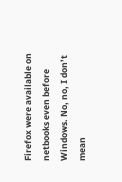Firefox were available on netbooks even before Windows. No, no, I don’t mean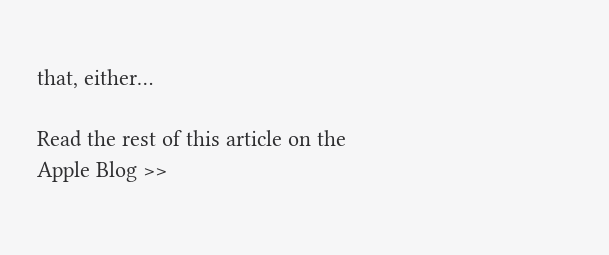that, either…

Read the rest of this article on the Apple Blog >>